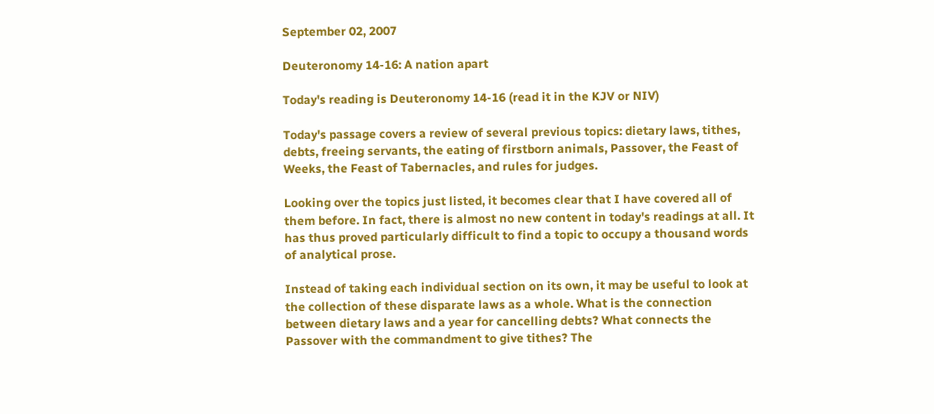September 02, 2007

Deuteronomy 14-16: A nation apart

Today's reading is Deuteronomy 14-16 (read it in the KJV or NIV)

Today's passage covers a review of several previous topics: dietary laws, tithes, debts, freeing servants, the eating of firstborn animals, Passover, the Feast of Weeks, the Feast of Tabernacles, and rules for judges.

Looking over the topics just listed, it becomes clear that I have covered all of them before. In fact, there is almost no new content in today's readings at all. It has thus proved particularly difficult to find a topic to occupy a thousand words of analytical prose.

Instead of taking each individual section on its own, it may be useful to look at the collection of these disparate laws as a whole. What is the connection between dietary laws and a year for cancelling debts? What connects the Passover with the commandment to give tithes? The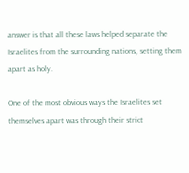answer is that all these laws helped separate the Israelites from the surrounding nations, setting them apart as holy.

One of the most obvious ways the Israelites set themselves apart was through their strict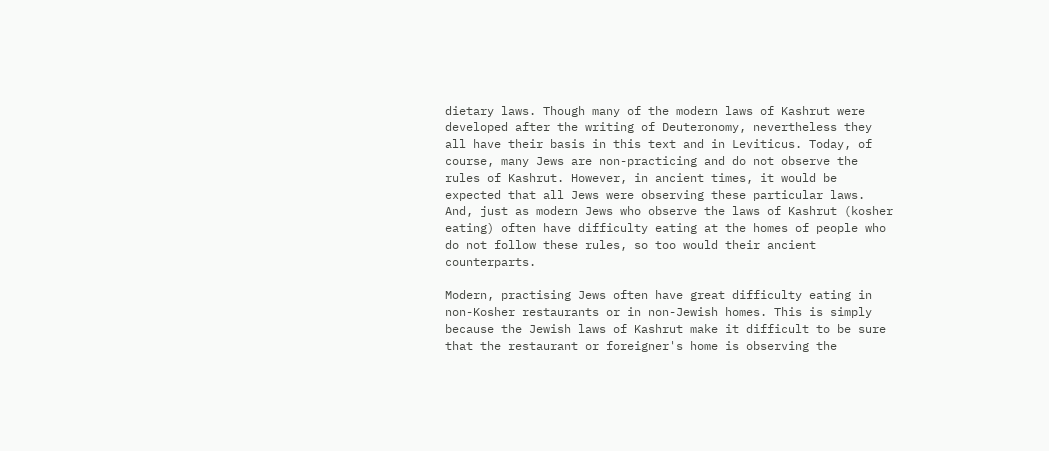dietary laws. Though many of the modern laws of Kashrut were developed after the writing of Deuteronomy, nevertheless they all have their basis in this text and in Leviticus. Today, of course, many Jews are non-practicing and do not observe the rules of Kashrut. However, in ancient times, it would be expected that all Jews were observing these particular laws. And, just as modern Jews who observe the laws of Kashrut (kosher eating) often have difficulty eating at the homes of people who do not follow these rules, so too would their ancient counterparts.

Modern, practising Jews often have great difficulty eating in non-Kosher restaurants or in non-Jewish homes. This is simply because the Jewish laws of Kashrut make it difficult to be sure that the restaurant or foreigner's home is observing the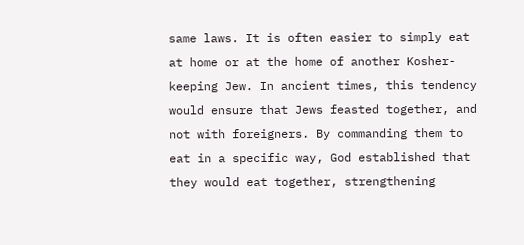same laws. It is often easier to simply eat at home or at the home of another Kosher-keeping Jew. In ancient times, this tendency would ensure that Jews feasted together, and not with foreigners. By commanding them to eat in a specific way, God established that they would eat together, strengthening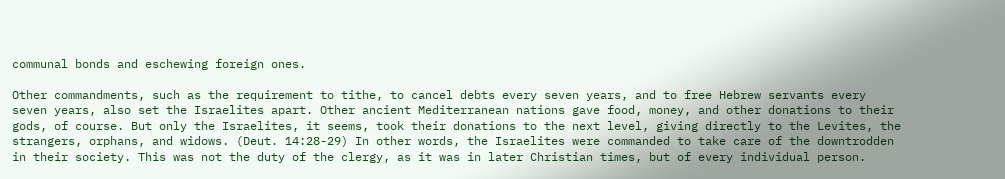communal bonds and eschewing foreign ones.

Other commandments, such as the requirement to tithe, to cancel debts every seven years, and to free Hebrew servants every seven years, also set the Israelites apart. Other ancient Mediterranean nations gave food, money, and other donations to their gods, of course. But only the Israelites, it seems, took their donations to the next level, giving directly to the Levites, the strangers, orphans, and widows. (Deut. 14:28-29) In other words, the Israelites were commanded to take care of the downtrodden in their society. This was not the duty of the clergy, as it was in later Christian times, but of every individual person.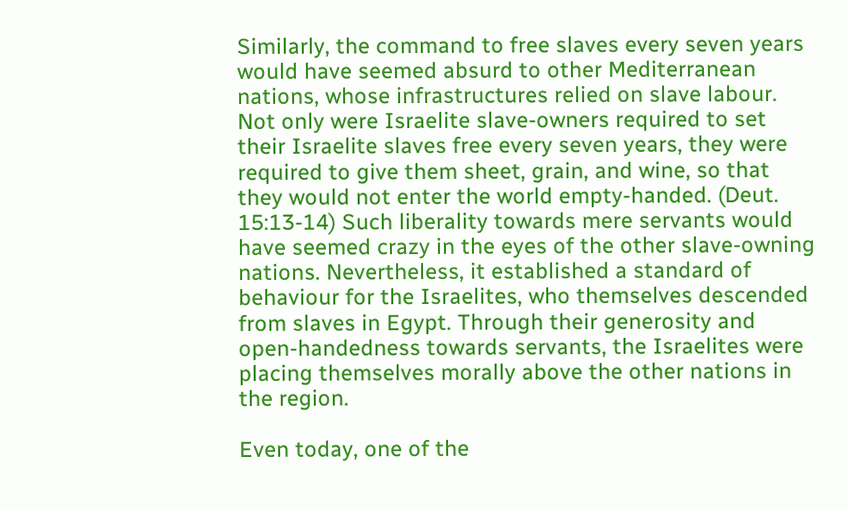Similarly, the command to free slaves every seven years would have seemed absurd to other Mediterranean nations, whose infrastructures relied on slave labour. Not only were Israelite slave-owners required to set their Israelite slaves free every seven years, they were required to give them sheet, grain, and wine, so that they would not enter the world empty-handed. (Deut. 15:13-14) Such liberality towards mere servants would have seemed crazy in the eyes of the other slave-owning nations. Nevertheless, it established a standard of behaviour for the Israelites, who themselves descended from slaves in Egypt. Through their generosity and open-handedness towards servants, the Israelites were placing themselves morally above the other nations in the region.

Even today, one of the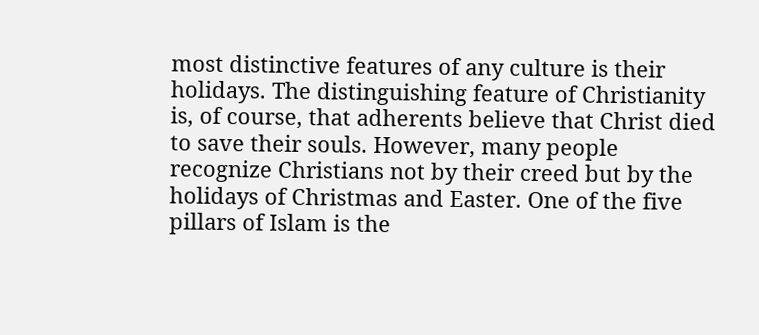most distinctive features of any culture is their holidays. The distinguishing feature of Christianity is, of course, that adherents believe that Christ died to save their souls. However, many people recognize Christians not by their creed but by the holidays of Christmas and Easter. One of the five pillars of Islam is the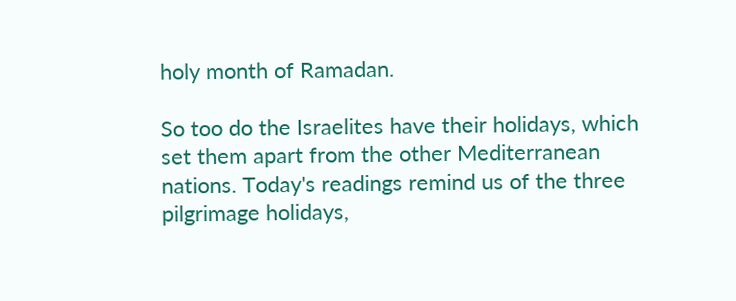holy month of Ramadan.

So too do the Israelites have their holidays, which set them apart from the other Mediterranean nations. Today's readings remind us of the three pilgrimage holidays,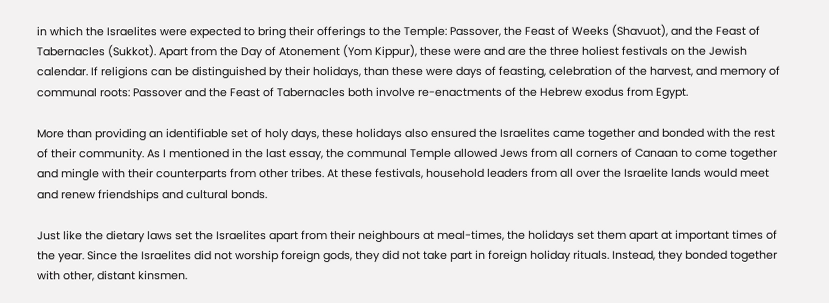in which the Israelites were expected to bring their offerings to the Temple: Passover, the Feast of Weeks (Shavuot), and the Feast of Tabernacles (Sukkot). Apart from the Day of Atonement (Yom Kippur), these were and are the three holiest festivals on the Jewish calendar. If religions can be distinguished by their holidays, than these were days of feasting, celebration of the harvest, and memory of communal roots: Passover and the Feast of Tabernacles both involve re-enactments of the Hebrew exodus from Egypt.

More than providing an identifiable set of holy days, these holidays also ensured the Israelites came together and bonded with the rest of their community. As I mentioned in the last essay, the communal Temple allowed Jews from all corners of Canaan to come together and mingle with their counterparts from other tribes. At these festivals, household leaders from all over the Israelite lands would meet and renew friendships and cultural bonds.

Just like the dietary laws set the Israelites apart from their neighbours at meal-times, the holidays set them apart at important times of the year. Since the Israelites did not worship foreign gods, they did not take part in foreign holiday rituals. Instead, they bonded together with other, distant kinsmen.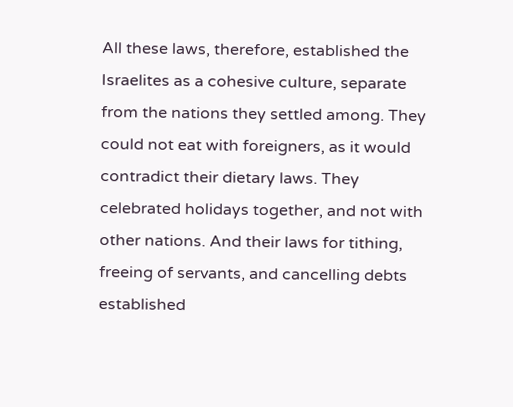All these laws, therefore, established the Israelites as a cohesive culture, separate from the nations they settled among. They could not eat with foreigners, as it would contradict their dietary laws. They celebrated holidays together, and not with other nations. And their laws for tithing, freeing of servants, and cancelling debts established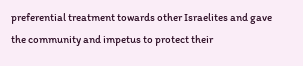preferential treatment towards other Israelites and gave the community and impetus to protect their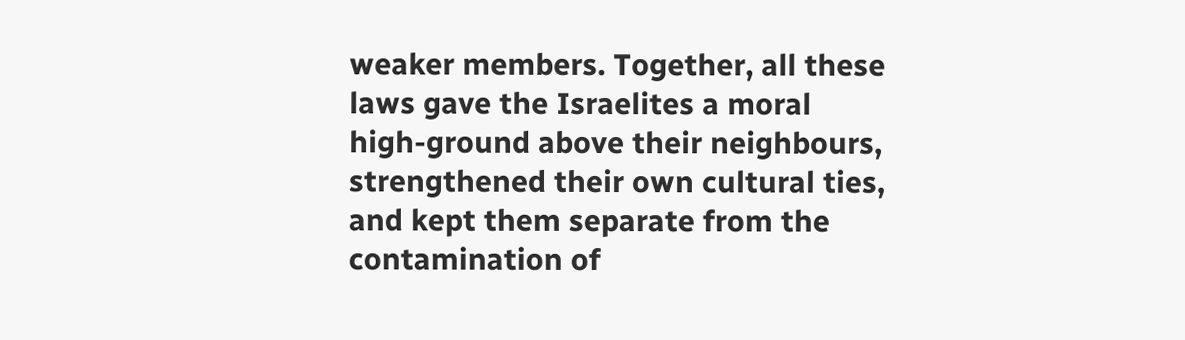weaker members. Together, all these laws gave the Israelites a moral high-ground above their neighbours, strengthened their own cultural ties, and kept them separate from the contamination of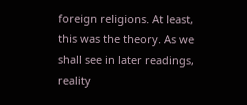foreign religions. At least, this was the theory. As we shall see in later readings, reality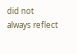did not always reflect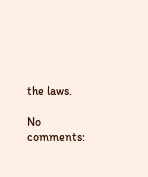the laws.

No comments: